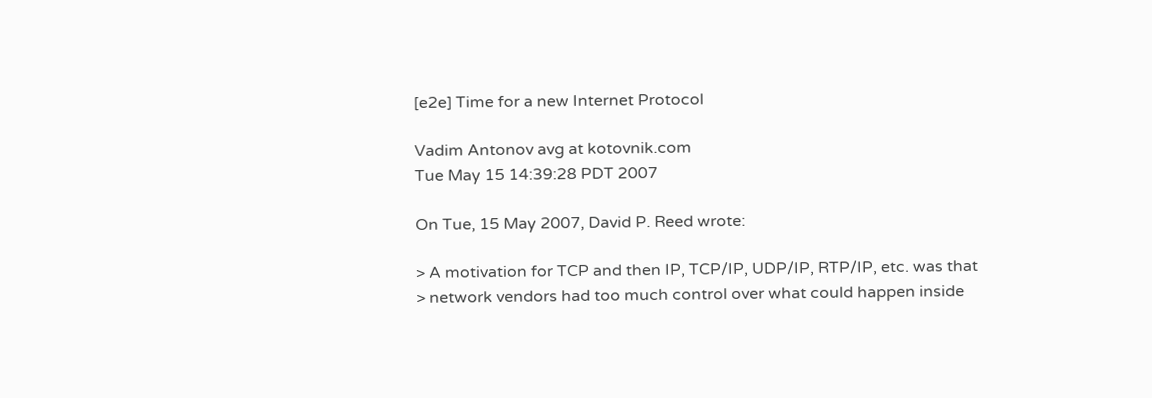[e2e] Time for a new Internet Protocol

Vadim Antonov avg at kotovnik.com
Tue May 15 14:39:28 PDT 2007

On Tue, 15 May 2007, David P. Reed wrote:

> A motivation for TCP and then IP, TCP/IP, UDP/IP, RTP/IP, etc. was that
> network vendors had too much control over what could happen inside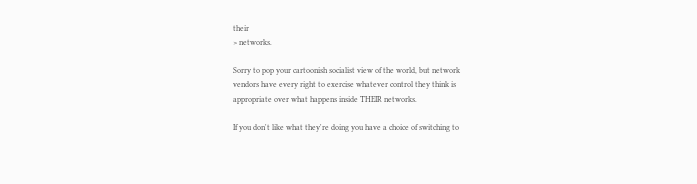their
> networks.

Sorry to pop your cartoonish socialist view of the world, but network
vendors have every right to exercise whatever control they think is
appropriate over what happens inside THEIR networks.

If you don't like what they're doing you have a choice of switching to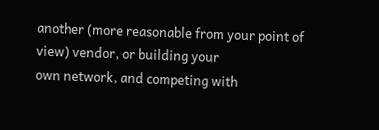another (more reasonable from your point of view) vendor, or building your
own network, and competing with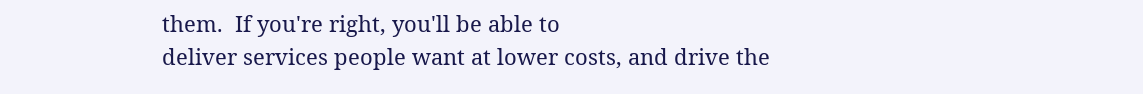them.  If you're right, you'll be able to
deliver services people want at lower costs, and drive the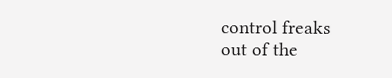control freaks
out of the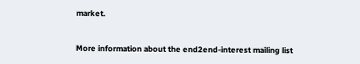market.


More information about the end2end-interest mailing list